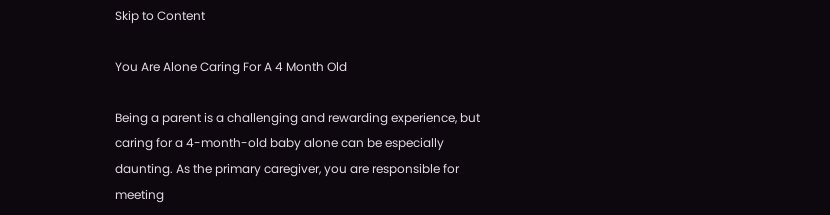Skip to Content

You Are Alone Caring For A 4 Month Old

Being a parent is a challenging and rewarding experience, but caring for a 4-month-old baby alone can be especially daunting. As the primary caregiver, you are responsible for meeting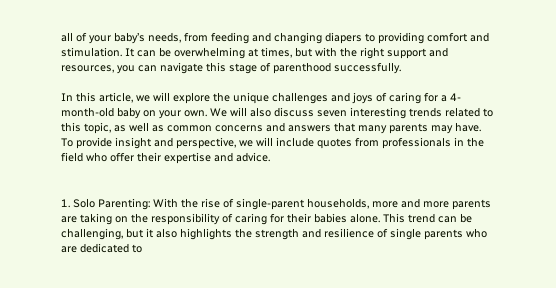all of your baby’s needs, from feeding and changing diapers to providing comfort and stimulation. It can be overwhelming at times, but with the right support and resources, you can navigate this stage of parenthood successfully.

In this article, we will explore the unique challenges and joys of caring for a 4-month-old baby on your own. We will also discuss seven interesting trends related to this topic, as well as common concerns and answers that many parents may have. To provide insight and perspective, we will include quotes from professionals in the field who offer their expertise and advice.


1. Solo Parenting: With the rise of single-parent households, more and more parents are taking on the responsibility of caring for their babies alone. This trend can be challenging, but it also highlights the strength and resilience of single parents who are dedicated to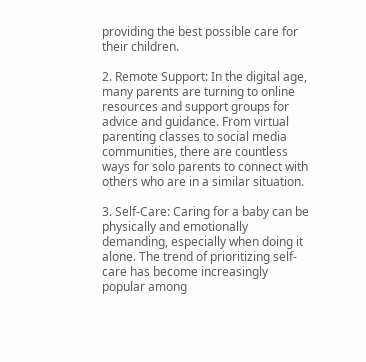providing the best possible care for their children.

2. Remote Support: In the digital age, many parents are turning to online resources and support groups for advice and guidance. From virtual parenting classes to social media communities, there are countless ways for solo parents to connect with others who are in a similar situation.

3. Self-Care: Caring for a baby can be physically and emotionally demanding, especially when doing it alone. The trend of prioritizing self-care has become increasingly popular among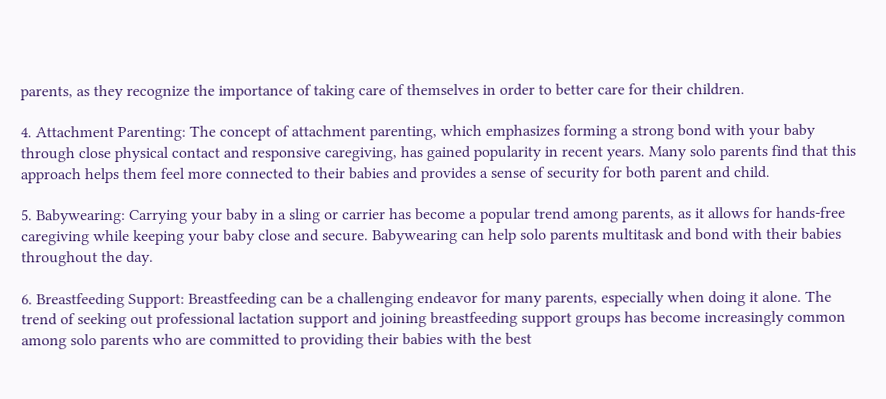parents, as they recognize the importance of taking care of themselves in order to better care for their children.

4. Attachment Parenting: The concept of attachment parenting, which emphasizes forming a strong bond with your baby through close physical contact and responsive caregiving, has gained popularity in recent years. Many solo parents find that this approach helps them feel more connected to their babies and provides a sense of security for both parent and child.

5. Babywearing: Carrying your baby in a sling or carrier has become a popular trend among parents, as it allows for hands-free caregiving while keeping your baby close and secure. Babywearing can help solo parents multitask and bond with their babies throughout the day.

6. Breastfeeding Support: Breastfeeding can be a challenging endeavor for many parents, especially when doing it alone. The trend of seeking out professional lactation support and joining breastfeeding support groups has become increasingly common among solo parents who are committed to providing their babies with the best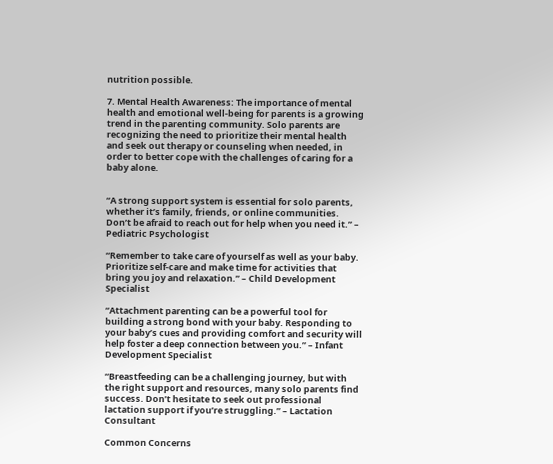nutrition possible.

7. Mental Health Awareness: The importance of mental health and emotional well-being for parents is a growing trend in the parenting community. Solo parents are recognizing the need to prioritize their mental health and seek out therapy or counseling when needed, in order to better cope with the challenges of caring for a baby alone.


“A strong support system is essential for solo parents, whether it’s family, friends, or online communities. Don’t be afraid to reach out for help when you need it.” – Pediatric Psychologist

“Remember to take care of yourself as well as your baby. Prioritize self-care and make time for activities that bring you joy and relaxation.” – Child Development Specialist

“Attachment parenting can be a powerful tool for building a strong bond with your baby. Responding to your baby’s cues and providing comfort and security will help foster a deep connection between you.” – Infant Development Specialist

“Breastfeeding can be a challenging journey, but with the right support and resources, many solo parents find success. Don’t hesitate to seek out professional lactation support if you’re struggling.” – Lactation Consultant

Common Concerns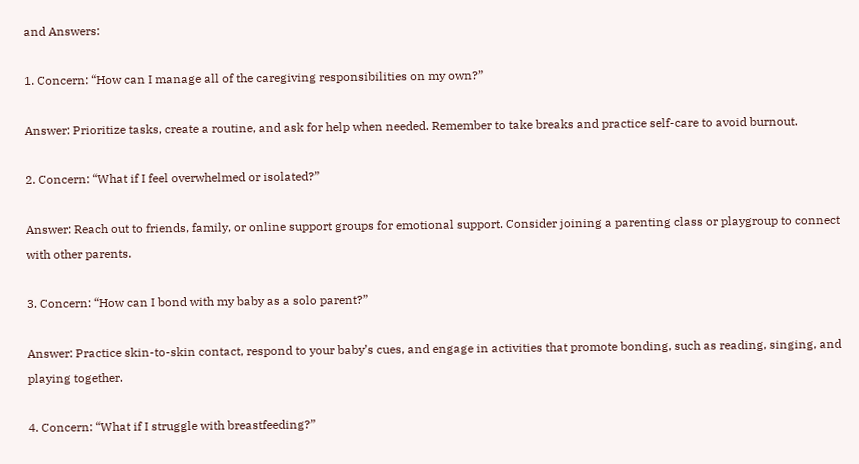and Answers:

1. Concern: “How can I manage all of the caregiving responsibilities on my own?”

Answer: Prioritize tasks, create a routine, and ask for help when needed. Remember to take breaks and practice self-care to avoid burnout.

2. Concern: “What if I feel overwhelmed or isolated?”

Answer: Reach out to friends, family, or online support groups for emotional support. Consider joining a parenting class or playgroup to connect with other parents.

3. Concern: “How can I bond with my baby as a solo parent?”

Answer: Practice skin-to-skin contact, respond to your baby’s cues, and engage in activities that promote bonding, such as reading, singing, and playing together.

4. Concern: “What if I struggle with breastfeeding?”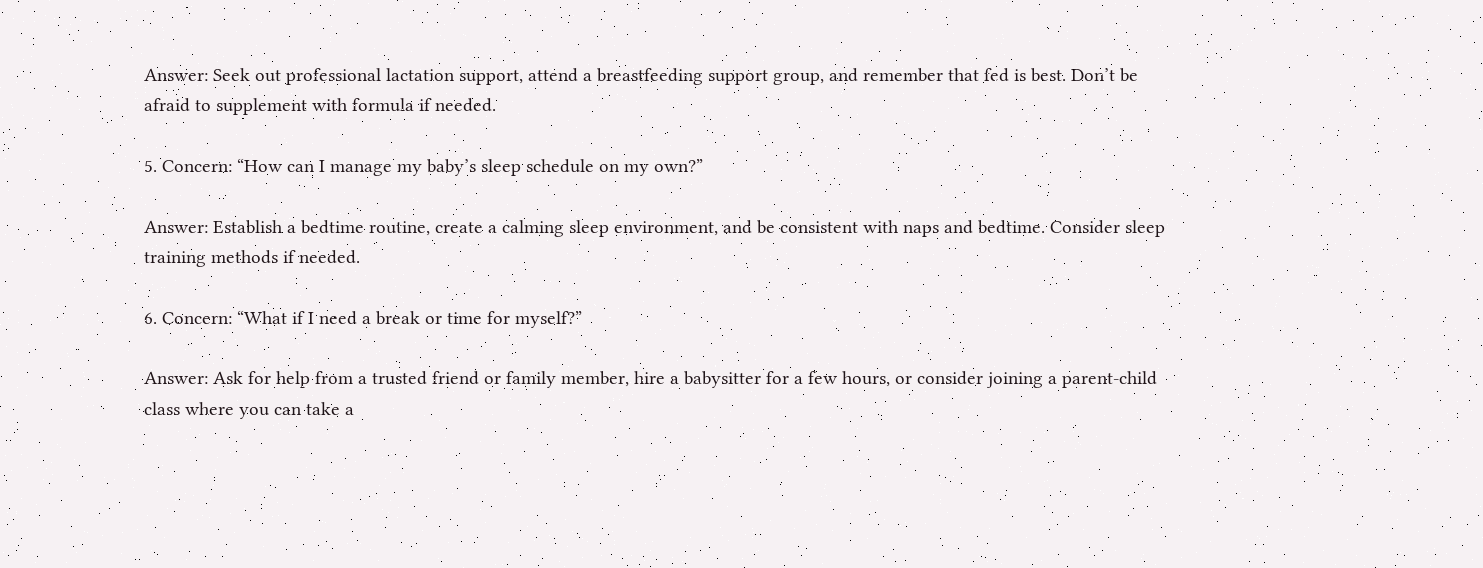Answer: Seek out professional lactation support, attend a breastfeeding support group, and remember that fed is best. Don’t be afraid to supplement with formula if needed.

5. Concern: “How can I manage my baby’s sleep schedule on my own?”

Answer: Establish a bedtime routine, create a calming sleep environment, and be consistent with naps and bedtime. Consider sleep training methods if needed.

6. Concern: “What if I need a break or time for myself?”

Answer: Ask for help from a trusted friend or family member, hire a babysitter for a few hours, or consider joining a parent-child class where you can take a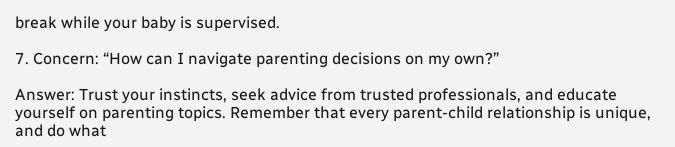break while your baby is supervised.

7. Concern: “How can I navigate parenting decisions on my own?”

Answer: Trust your instincts, seek advice from trusted professionals, and educate yourself on parenting topics. Remember that every parent-child relationship is unique, and do what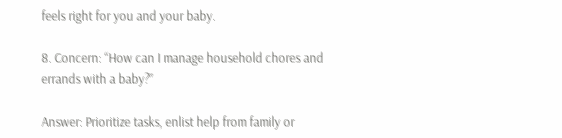feels right for you and your baby.

8. Concern: “How can I manage household chores and errands with a baby?”

Answer: Prioritize tasks, enlist help from family or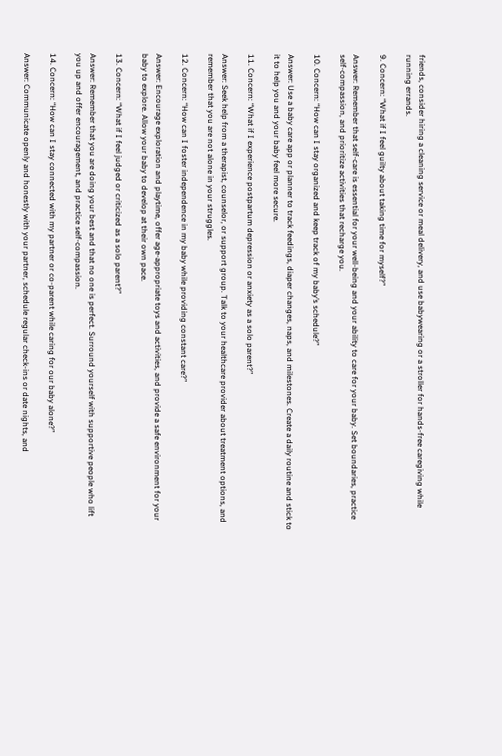friends, consider hiring a cleaning service or meal delivery, and use babywearing or a stroller for hands-free caregiving while running errands.

9. Concern: “What if I feel guilty about taking time for myself?”

Answer: Remember that self-care is essential for your well-being and your ability to care for your baby. Set boundaries, practice self-compassion, and prioritize activities that recharge you.

10. Concern: “How can I stay organized and keep track of my baby’s schedule?”

Answer: Use a baby care app or planner to track feedings, diaper changes, naps, and milestones. Create a daily routine and stick to it to help you and your baby feel more secure.

11. Concern: “What if I experience postpartum depression or anxiety as a solo parent?”

Answer: Seek help from a therapist, counselor, or support group. Talk to your healthcare provider about treatment options, and remember that you are not alone in your struggles.

12. Concern: “How can I foster independence in my baby while providing constant care?”

Answer: Encourage exploration and playtime, offer age-appropriate toys and activities, and provide a safe environment for your baby to explore. Allow your baby to develop at their own pace.

13. Concern: “What if I feel judged or criticized as a solo parent?”

Answer: Remember that you are doing your best and that no one is perfect. Surround yourself with supportive people who lift you up and offer encouragement, and practice self-compassion.

14. Concern: “How can I stay connected with my partner or co-parent while caring for our baby alone?”

Answer: Communicate openly and honestly with your partner, schedule regular check-ins or date nights, and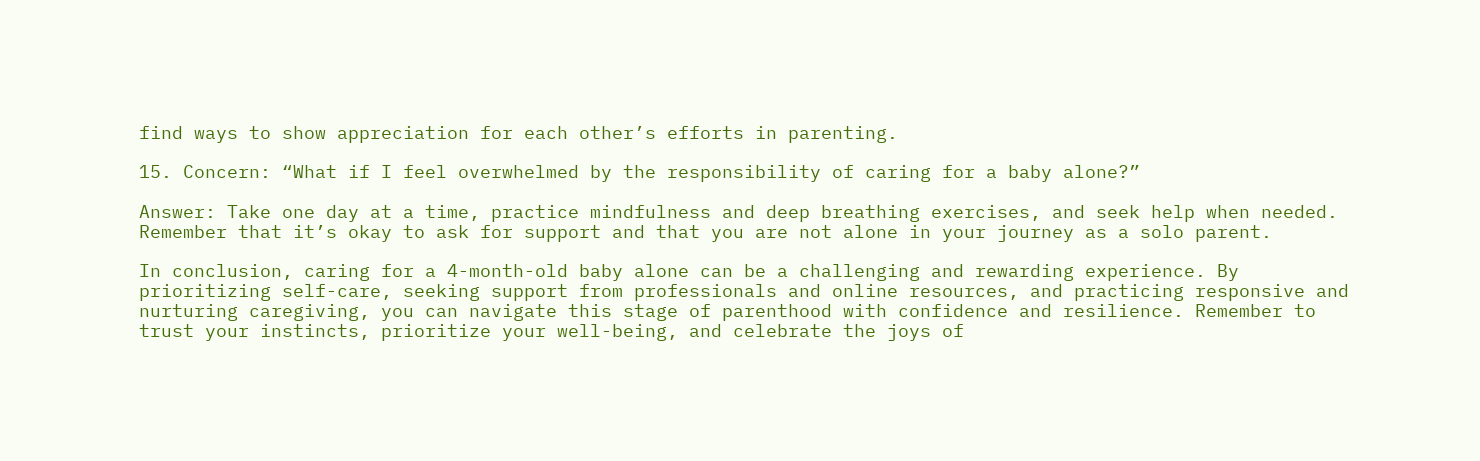find ways to show appreciation for each other’s efforts in parenting.

15. Concern: “What if I feel overwhelmed by the responsibility of caring for a baby alone?”

Answer: Take one day at a time, practice mindfulness and deep breathing exercises, and seek help when needed. Remember that it’s okay to ask for support and that you are not alone in your journey as a solo parent.

In conclusion, caring for a 4-month-old baby alone can be a challenging and rewarding experience. By prioritizing self-care, seeking support from professionals and online resources, and practicing responsive and nurturing caregiving, you can navigate this stage of parenthood with confidence and resilience. Remember to trust your instincts, prioritize your well-being, and celebrate the joys of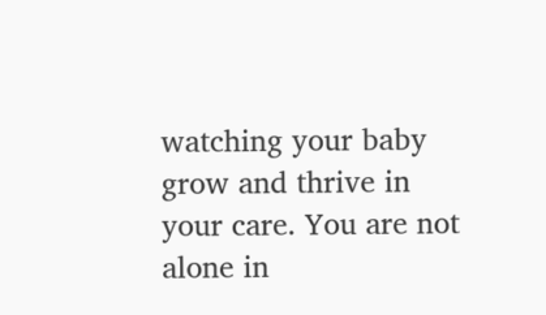watching your baby grow and thrive in your care. You are not alone in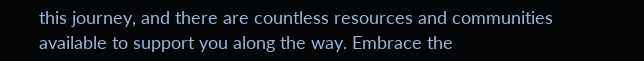this journey, and there are countless resources and communities available to support you along the way. Embrace the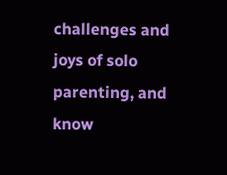challenges and joys of solo parenting, and know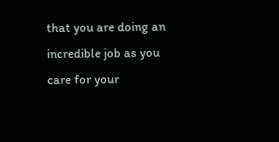that you are doing an incredible job as you care for your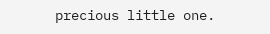precious little one.